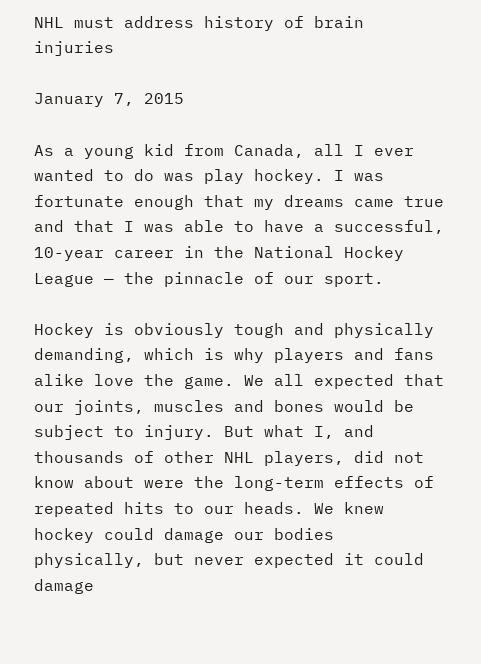NHL must address history of brain injuries

January 7, 2015

As a young kid from Canada, all I ever wanted to do was play hockey. I was fortunate enough that my dreams came true and that I was able to have a successful, 10-year career in the National Hockey League — the pinnacle of our sport.

Hockey is obviously tough and physically demanding, which is why players and fans alike love the game. We all expected that our joints, muscles and bones would be subject to injury. But what I, and thousands of other NHL players, did not know about were the long-term effects of repeated hits to our heads. We knew hockey could damage our bodies physically, but never expected it could damage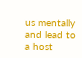us mentally and lead to a host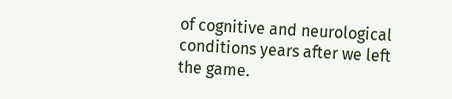of cognitive and neurological conditions years after we left the game.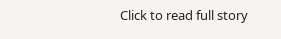Click to read full story